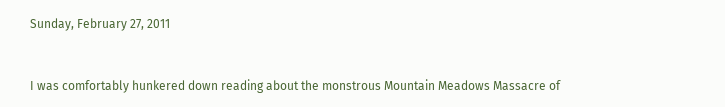Sunday, February 27, 2011


I was comfortably hunkered down reading about the monstrous Mountain Meadows Massacre of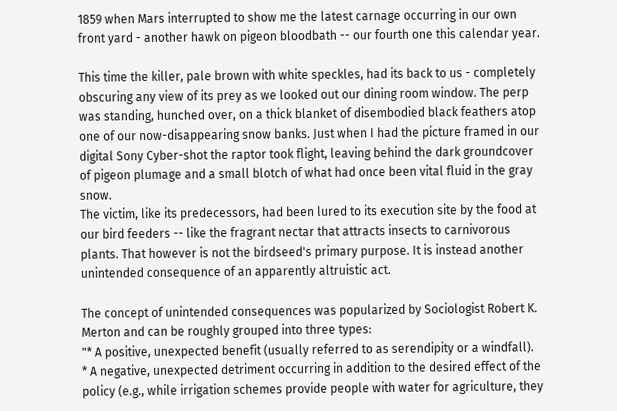1859 when Mars interrupted to show me the latest carnage occurring in our own front yard - another hawk on pigeon bloodbath -- our fourth one this calendar year.

This time the killer, pale brown with white speckles, had its back to us - completely obscuring any view of its prey as we looked out our dining room window. The perp was standing, hunched over, on a thick blanket of disembodied black feathers atop one of our now-disappearing snow banks. Just when I had the picture framed in our digital Sony Cyber-shot the raptor took flight, leaving behind the dark groundcover of pigeon plumage and a small blotch of what had once been vital fluid in the gray snow.
The victim, like its predecessors, had been lured to its execution site by the food at our bird feeders -- like the fragrant nectar that attracts insects to carnivorous plants. That however is not the birdseed's primary purpose. It is instead another unintended consequence of an apparently altruistic act.

The concept of unintended consequences was popularized by Sociologist Robert K. Merton and can be roughly grouped into three types:
"* A positive, unexpected benefit (usually referred to as serendipity or a windfall).
* A negative, unexpected detriment occurring in addition to the desired effect of the policy (e.g., while irrigation schemes provide people with water for agriculture, they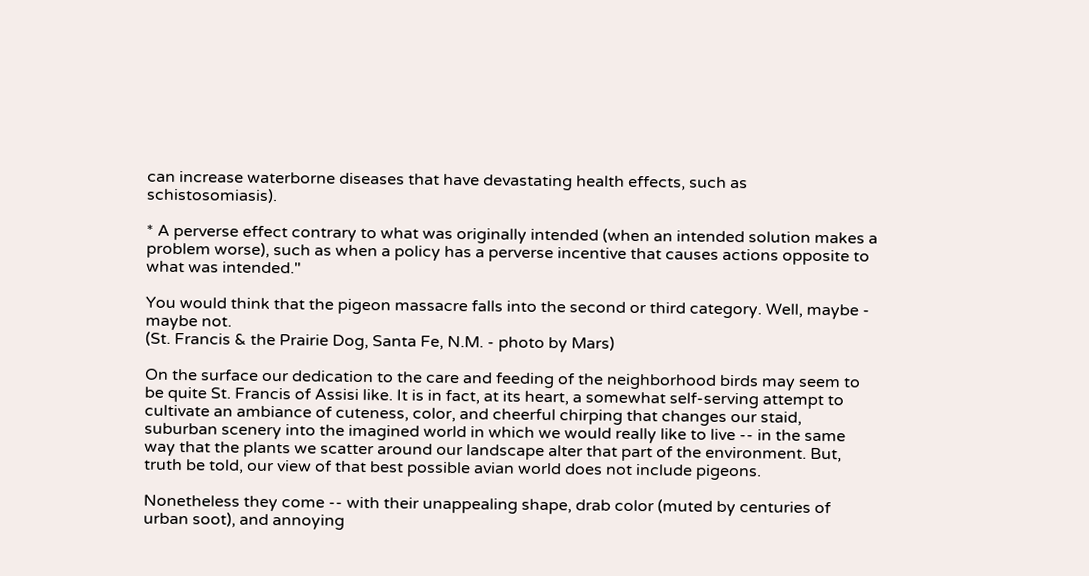can increase waterborne diseases that have devastating health effects, such as schistosomiasis).

* A perverse effect contrary to what was originally intended (when an intended solution makes a problem worse), such as when a policy has a perverse incentive that causes actions opposite to what was intended."

You would think that the pigeon massacre falls into the second or third category. Well, maybe - maybe not.
(St. Francis & the Prairie Dog, Santa Fe, N.M. - photo by Mars)

On the surface our dedication to the care and feeding of the neighborhood birds may seem to be quite St. Francis of Assisi like. It is in fact, at its heart, a somewhat self-serving attempt to cultivate an ambiance of cuteness, color, and cheerful chirping that changes our staid, suburban scenery into the imagined world in which we would really like to live -- in the same way that the plants we scatter around our landscape alter that part of the environment. But, truth be told, our view of that best possible avian world does not include pigeons.

Nonetheless they come -- with their unappealing shape, drab color (muted by centuries of urban soot), and annoying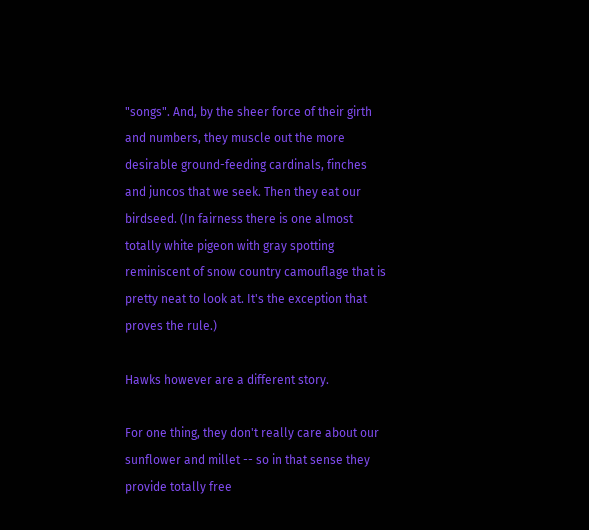"songs". And, by the sheer force of their girth and numbers, they muscle out the more desirable ground-feeding cardinals, finches and juncos that we seek. Then they eat our birdseed. (In fairness there is one almost totally white pigeon with gray spotting reminiscent of snow country camouflage that is pretty neat to look at. It's the exception that proves the rule.)

Hawks however are a different story.

For one thing, they don't really care about our sunflower and millet -- so in that sense they provide totally free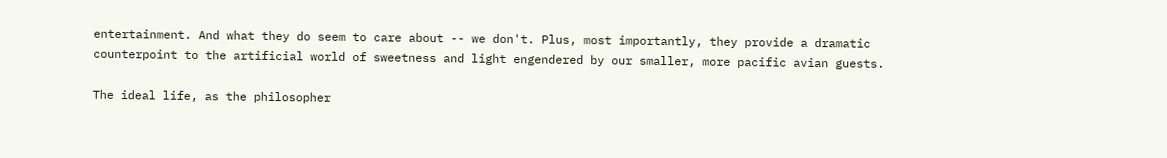entertainment. And what they do seem to care about -- we don't. Plus, most importantly, they provide a dramatic counterpoint to the artificial world of sweetness and light engendered by our smaller, more pacific avian guests.

The ideal life, as the philosopher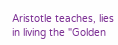Aristotle teaches, lies in living the "Golden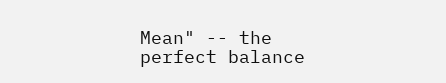Mean" -- the perfect balance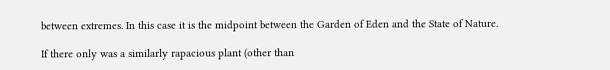between extremes. In this case it is the midpoint between the Garden of Eden and the State of Nature.

If there only was a similarly rapacious plant (other than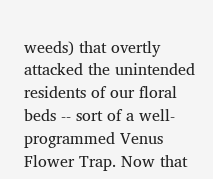weeds) that overtly attacked the unintended residents of our floral beds -- sort of a well-programmed Venus Flower Trap. Now that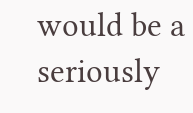would be a seriously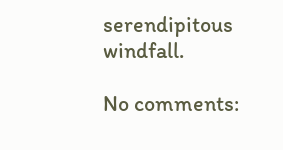serendipitous windfall.

No comments: